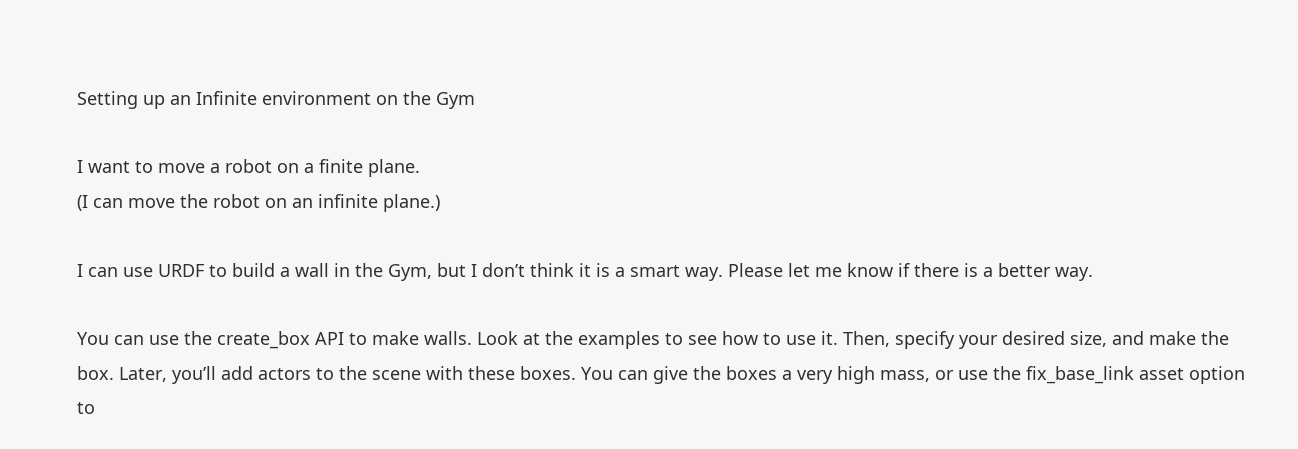Setting up an Infinite environment on the Gym

I want to move a robot on a finite plane.
(I can move the robot on an infinite plane.)

I can use URDF to build a wall in the Gym, but I don’t think it is a smart way. Please let me know if there is a better way.

You can use the create_box API to make walls. Look at the examples to see how to use it. Then, specify your desired size, and make the box. Later, you’ll add actors to the scene with these boxes. You can give the boxes a very high mass, or use the fix_base_link asset option to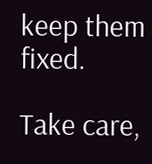keep them fixed.

Take care,